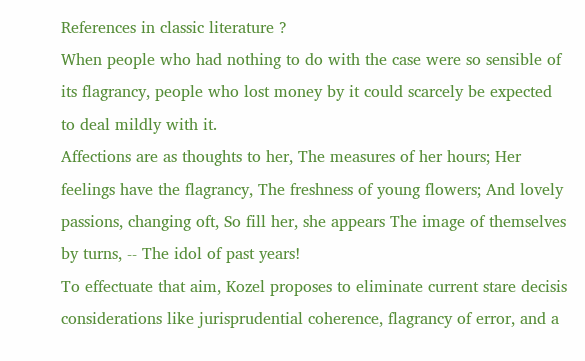References in classic literature ?
When people who had nothing to do with the case were so sensible of its flagrancy, people who lost money by it could scarcely be expected to deal mildly with it.
Affections are as thoughts to her, The measures of her hours; Her feelings have the flagrancy, The freshness of young flowers; And lovely passions, changing oft, So fill her, she appears The image of themselves by turns, -- The idol of past years!
To effectuate that aim, Kozel proposes to eliminate current stare decisis considerations like jurisprudential coherence, flagrancy of error, and a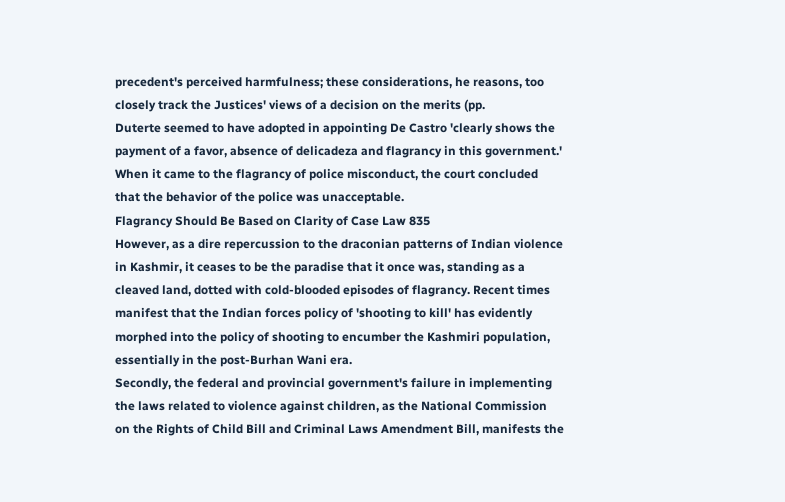precedent's perceived harmfulness; these considerations, he reasons, too closely track the Justices' views of a decision on the merits (pp.
Duterte seemed to have adopted in appointing De Castro 'clearly shows the payment of a favor, absence of delicadeza and flagrancy in this government.'
When it came to the flagrancy of police misconduct, the court concluded that the behavior of the police was unacceptable.
Flagrancy Should Be Based on Clarity of Case Law 835
However, as a dire repercussion to the draconian patterns of Indian violence in Kashmir, it ceases to be the paradise that it once was, standing as a cleaved land, dotted with cold-blooded episodes of flagrancy. Recent times manifest that the Indian forces policy of 'shooting to kill' has evidently morphed into the policy of shooting to encumber the Kashmiri population, essentially in the post-Burhan Wani era.
Secondly, the federal and provincial government's failure in implementing the laws related to violence against children, as the National Commission on the Rights of Child Bill and Criminal Laws Amendment Bill, manifests the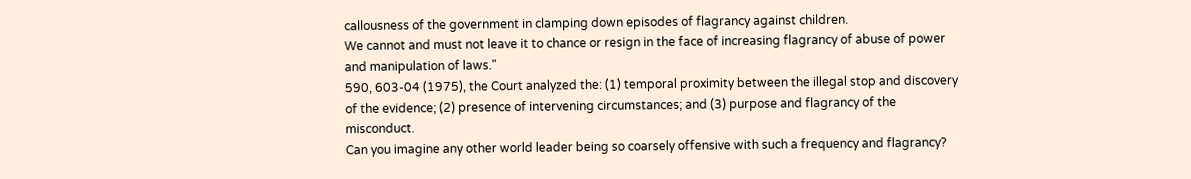callousness of the government in clamping down episodes of flagrancy against children.
We cannot and must not leave it to chance or resign in the face of increasing flagrancy of abuse of power and manipulation of laws."
590, 603-04 (1975), the Court analyzed the: (1) temporal proximity between the illegal stop and discovery of the evidence; (2) presence of intervening circumstances; and (3) purpose and flagrancy of the misconduct.
Can you imagine any other world leader being so coarsely offensive with such a frequency and flagrancy?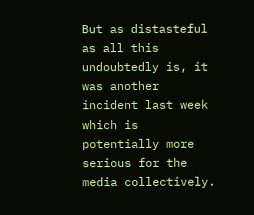But as distasteful as all this undoubtedly is, it was another incident last week which is potentially more serious for the media collectively.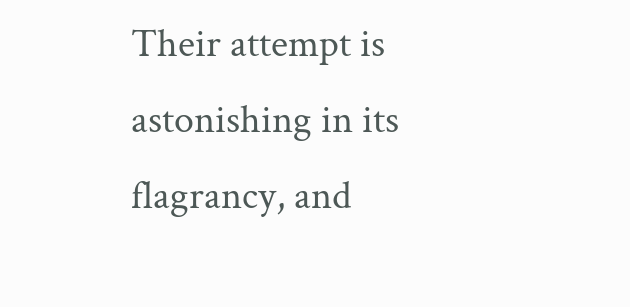Their attempt is astonishing in its flagrancy, and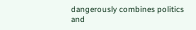dangerously combines politics and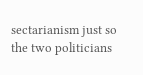sectarianism just so the two politicians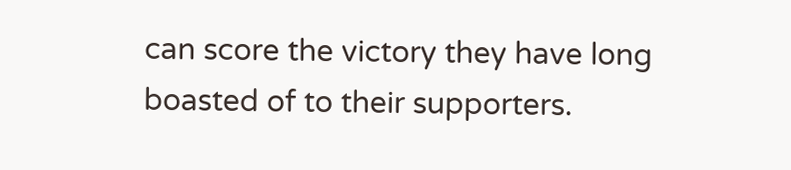can score the victory they have long boasted of to their supporters.